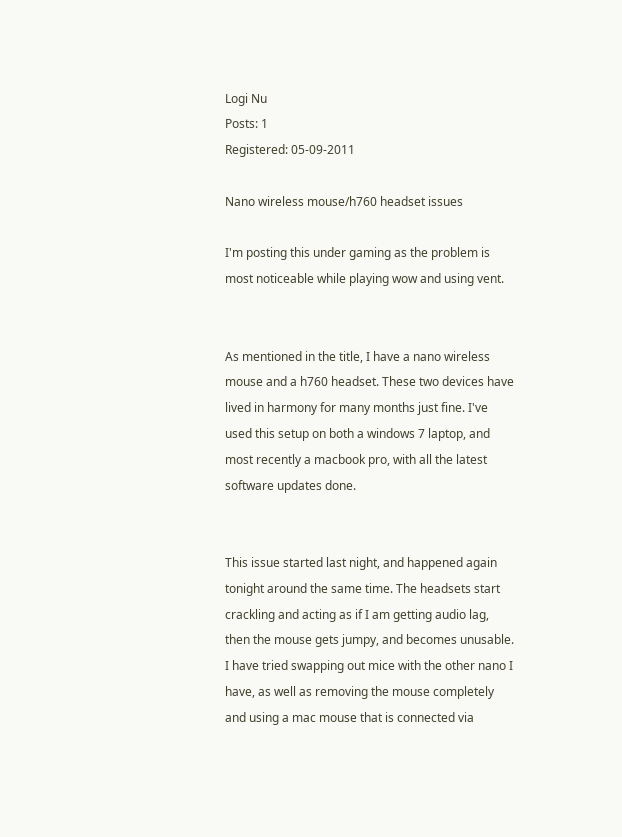Logi Nu
Posts: 1
Registered: 05-09-2011

Nano wireless mouse/h760 headset issues

I'm posting this under gaming as the problem is most noticeable while playing wow and using vent.


As mentioned in the title, I have a nano wireless mouse and a h760 headset. These two devices have lived in harmony for many months just fine. I've used this setup on both a windows 7 laptop, and most recently a macbook pro, with all the latest software updates done.


This issue started last night, and happened again tonight around the same time. The headsets start crackling and acting as if I am getting audio lag, then the mouse gets jumpy, and becomes unusable. I have tried swapping out mice with the other nano I have, as well as removing the mouse completely and using a mac mouse that is connected via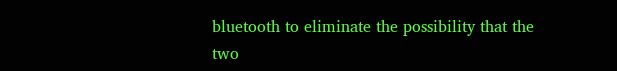bluetooth to eliminate the possibility that the two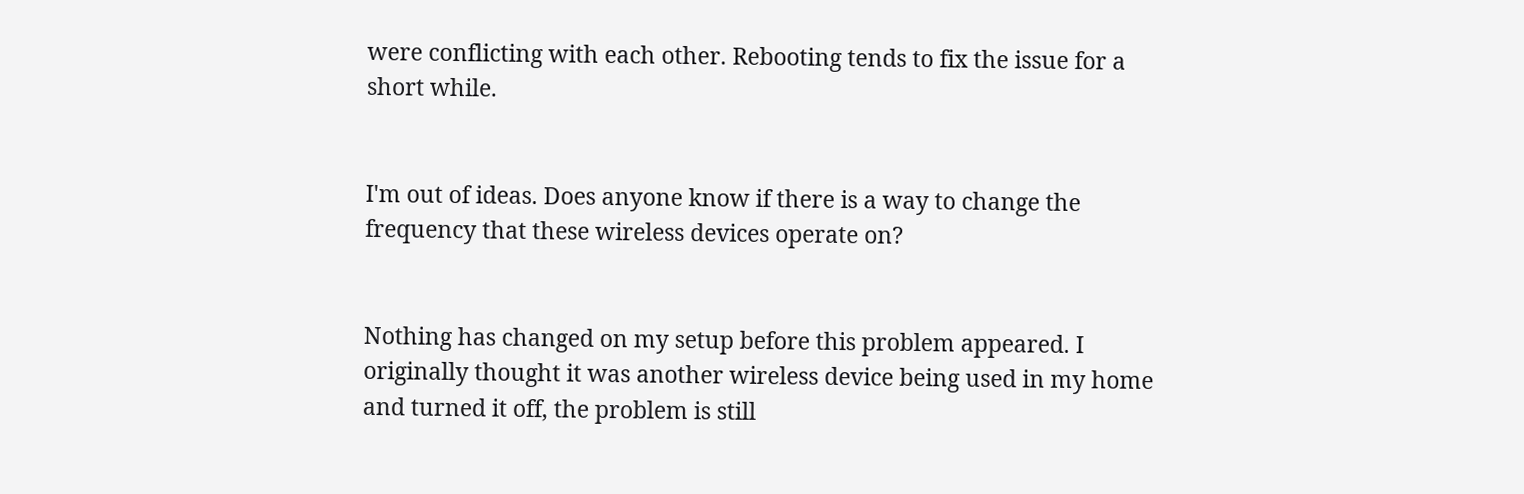were conflicting with each other. Rebooting tends to fix the issue for a short while.


I'm out of ideas. Does anyone know if there is a way to change the frequency that these wireless devices operate on?


Nothing has changed on my setup before this problem appeared. I originally thought it was another wireless device being used in my home and turned it off, the problem is still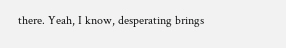there. Yeah, I know, desperating brings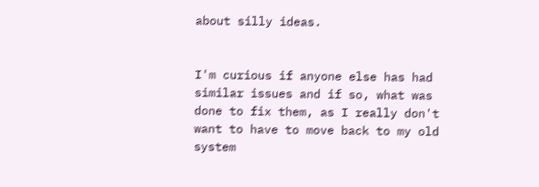about silly ideas.


I'm curious if anyone else has had similar issues and if so, what was done to fix them, as I really don't want to have to move back to my old system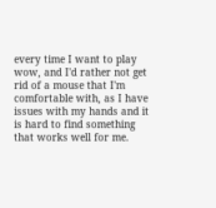every time I want to play wow, and I'd rather not get rid of a mouse that I'm comfortable with, as I have issues with my hands and it is hard to find something that works well for me.